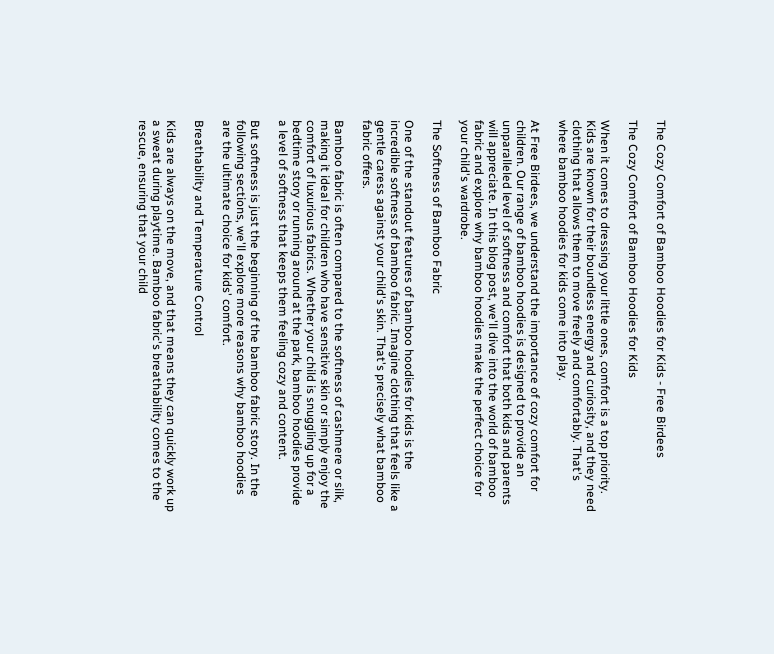The Cozy Comfort of Bamboo Hoodies for Kids - Free Birdees

The Cozy Comfort of Bamboo Hoodies for Kids

When it comes to dressing your little ones, comfort is a top priority. Kids are known for their boundless energy and curiosity, and they need clothing that allows them to move freely and comfortably. That's where bamboo hoodies for kids come into play.

At Free Birdees, we understand the importance of cozy comfort for children. Our range of bamboo hoodies is designed to provide an unparalleled level of softness and comfort that both kids and parents will appreciate. In this blog post, we'll dive into the world of bamboo fabric and explore why bamboo hoodies make the perfect choice for your child's wardrobe.

The Softness of Bamboo Fabric

One of the standout features of bamboo hoodies for kids is the incredible softness of bamboo fabric. Imagine clothing that feels like a gentle caress against your child's skin. That's precisely what bamboo fabric offers.

Bamboo fabric is often compared to the softness of cashmere or silk, making it ideal for children who have sensitive skin or simply enjoy the comfort of luxurious fabrics. Whether your child is snuggling up for a bedtime story or running around at the park, bamboo hoodies provide a level of softness that keeps them feeling cozy and content.

But softness is just the beginning of the bamboo fabric story. In the following sections, we'll explore more reasons why bamboo hoodies are the ultimate choice for kids' comfort.

Breathability and Temperature Control

Kids are always on the move, and that means they can quickly work up a sweat during playtime. Bamboo fabric's breathability comes to the rescue, ensuring that your child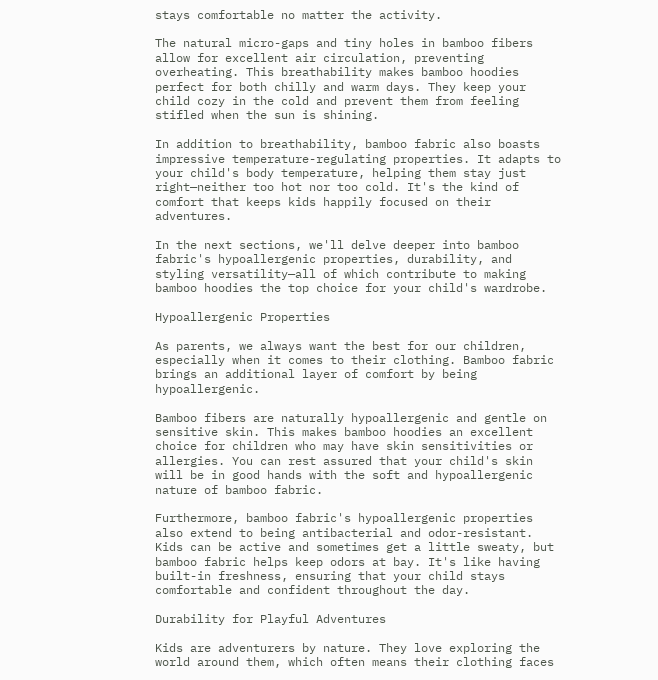stays comfortable no matter the activity.

The natural micro-gaps and tiny holes in bamboo fibers allow for excellent air circulation, preventing overheating. This breathability makes bamboo hoodies perfect for both chilly and warm days. They keep your child cozy in the cold and prevent them from feeling stifled when the sun is shining.

In addition to breathability, bamboo fabric also boasts impressive temperature-regulating properties. It adapts to your child's body temperature, helping them stay just right—neither too hot nor too cold. It's the kind of comfort that keeps kids happily focused on their adventures.

In the next sections, we'll delve deeper into bamboo fabric's hypoallergenic properties, durability, and styling versatility—all of which contribute to making bamboo hoodies the top choice for your child's wardrobe.

Hypoallergenic Properties

As parents, we always want the best for our children, especially when it comes to their clothing. Bamboo fabric brings an additional layer of comfort by being hypoallergenic.

Bamboo fibers are naturally hypoallergenic and gentle on sensitive skin. This makes bamboo hoodies an excellent choice for children who may have skin sensitivities or allergies. You can rest assured that your child's skin will be in good hands with the soft and hypoallergenic nature of bamboo fabric.

Furthermore, bamboo fabric's hypoallergenic properties also extend to being antibacterial and odor-resistant. Kids can be active and sometimes get a little sweaty, but bamboo fabric helps keep odors at bay. It's like having built-in freshness, ensuring that your child stays comfortable and confident throughout the day.

Durability for Playful Adventures

Kids are adventurers by nature. They love exploring the world around them, which often means their clothing faces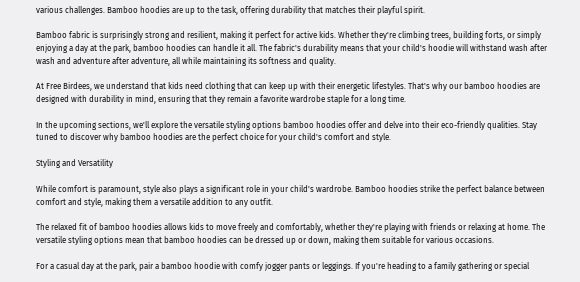various challenges. Bamboo hoodies are up to the task, offering durability that matches their playful spirit.

Bamboo fabric is surprisingly strong and resilient, making it perfect for active kids. Whether they're climbing trees, building forts, or simply enjoying a day at the park, bamboo hoodies can handle it all. The fabric's durability means that your child's hoodie will withstand wash after wash and adventure after adventure, all while maintaining its softness and quality.

At Free Birdees, we understand that kids need clothing that can keep up with their energetic lifestyles. That's why our bamboo hoodies are designed with durability in mind, ensuring that they remain a favorite wardrobe staple for a long time.

In the upcoming sections, we'll explore the versatile styling options bamboo hoodies offer and delve into their eco-friendly qualities. Stay tuned to discover why bamboo hoodies are the perfect choice for your child's comfort and style.

Styling and Versatility

While comfort is paramount, style also plays a significant role in your child's wardrobe. Bamboo hoodies strike the perfect balance between comfort and style, making them a versatile addition to any outfit.

The relaxed fit of bamboo hoodies allows kids to move freely and comfortably, whether they're playing with friends or relaxing at home. The versatile styling options mean that bamboo hoodies can be dressed up or down, making them suitable for various occasions.

For a casual day at the park, pair a bamboo hoodie with comfy jogger pants or leggings. If you're heading to a family gathering or special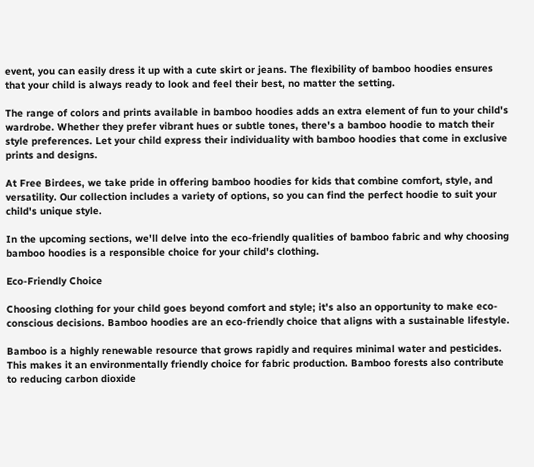event, you can easily dress it up with a cute skirt or jeans. The flexibility of bamboo hoodies ensures that your child is always ready to look and feel their best, no matter the setting.

The range of colors and prints available in bamboo hoodies adds an extra element of fun to your child's wardrobe. Whether they prefer vibrant hues or subtle tones, there's a bamboo hoodie to match their style preferences. Let your child express their individuality with bamboo hoodies that come in exclusive prints and designs.

At Free Birdees, we take pride in offering bamboo hoodies for kids that combine comfort, style, and versatility. Our collection includes a variety of options, so you can find the perfect hoodie to suit your child's unique style.

In the upcoming sections, we'll delve into the eco-friendly qualities of bamboo fabric and why choosing bamboo hoodies is a responsible choice for your child's clothing.

Eco-Friendly Choice

Choosing clothing for your child goes beyond comfort and style; it's also an opportunity to make eco-conscious decisions. Bamboo hoodies are an eco-friendly choice that aligns with a sustainable lifestyle.

Bamboo is a highly renewable resource that grows rapidly and requires minimal water and pesticides. This makes it an environmentally friendly choice for fabric production. Bamboo forests also contribute to reducing carbon dioxide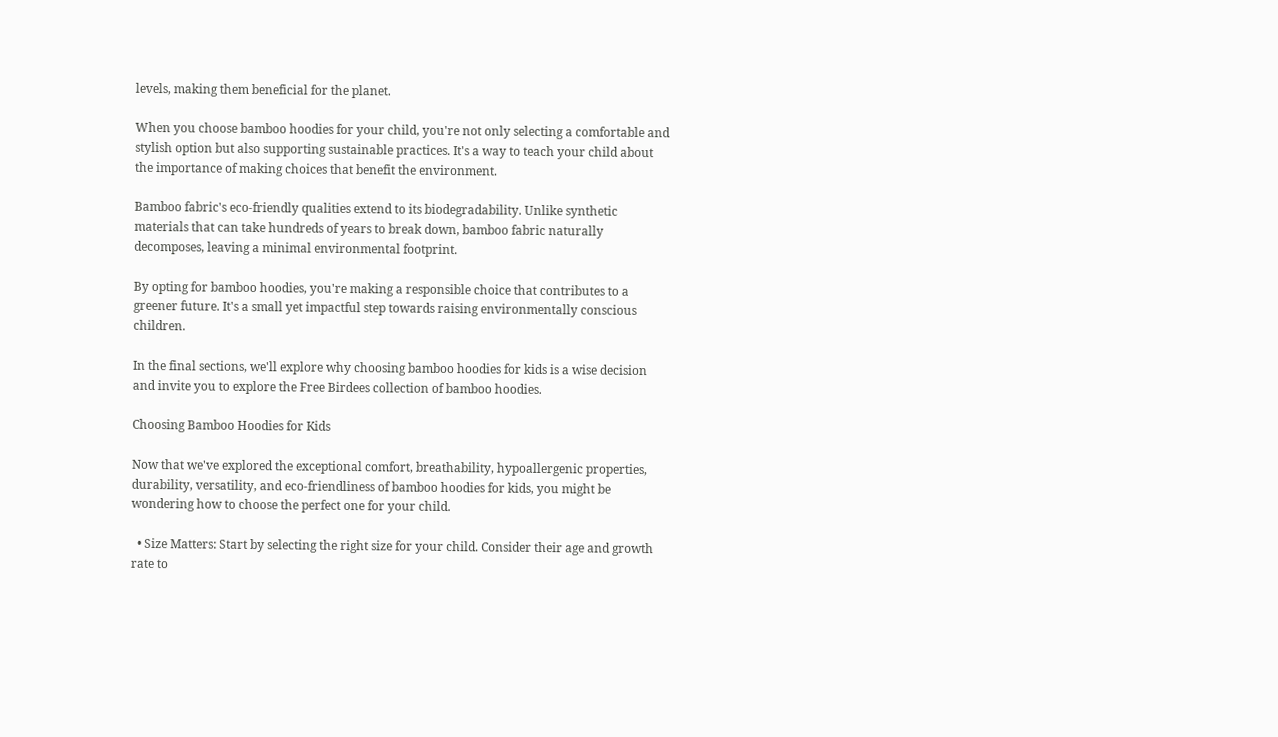levels, making them beneficial for the planet.

When you choose bamboo hoodies for your child, you're not only selecting a comfortable and stylish option but also supporting sustainable practices. It's a way to teach your child about the importance of making choices that benefit the environment.

Bamboo fabric's eco-friendly qualities extend to its biodegradability. Unlike synthetic materials that can take hundreds of years to break down, bamboo fabric naturally decomposes, leaving a minimal environmental footprint.

By opting for bamboo hoodies, you're making a responsible choice that contributes to a greener future. It's a small yet impactful step towards raising environmentally conscious children.

In the final sections, we'll explore why choosing bamboo hoodies for kids is a wise decision and invite you to explore the Free Birdees collection of bamboo hoodies.

Choosing Bamboo Hoodies for Kids

Now that we've explored the exceptional comfort, breathability, hypoallergenic properties, durability, versatility, and eco-friendliness of bamboo hoodies for kids, you might be wondering how to choose the perfect one for your child.

  • Size Matters: Start by selecting the right size for your child. Consider their age and growth rate to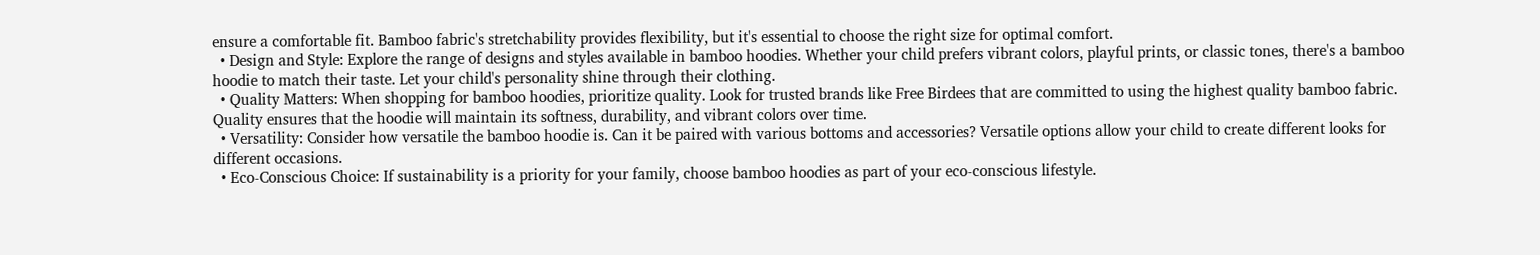ensure a comfortable fit. Bamboo fabric's stretchability provides flexibility, but it's essential to choose the right size for optimal comfort.
  • Design and Style: Explore the range of designs and styles available in bamboo hoodies. Whether your child prefers vibrant colors, playful prints, or classic tones, there's a bamboo hoodie to match their taste. Let your child's personality shine through their clothing.
  • Quality Matters: When shopping for bamboo hoodies, prioritize quality. Look for trusted brands like Free Birdees that are committed to using the highest quality bamboo fabric. Quality ensures that the hoodie will maintain its softness, durability, and vibrant colors over time.
  • Versatility: Consider how versatile the bamboo hoodie is. Can it be paired with various bottoms and accessories? Versatile options allow your child to create different looks for different occasions.
  • Eco-Conscious Choice: If sustainability is a priority for your family, choose bamboo hoodies as part of your eco-conscious lifestyle.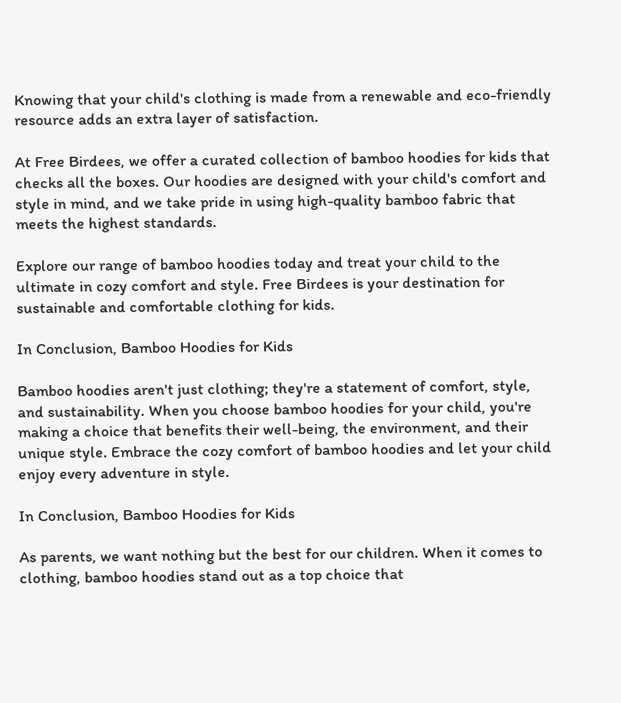Knowing that your child's clothing is made from a renewable and eco-friendly resource adds an extra layer of satisfaction.

At Free Birdees, we offer a curated collection of bamboo hoodies for kids that checks all the boxes. Our hoodies are designed with your child's comfort and style in mind, and we take pride in using high-quality bamboo fabric that meets the highest standards.

Explore our range of bamboo hoodies today and treat your child to the ultimate in cozy comfort and style. Free Birdees is your destination for sustainable and comfortable clothing for kids.

In Conclusion, Bamboo Hoodies for Kids

Bamboo hoodies aren't just clothing; they're a statement of comfort, style, and sustainability. When you choose bamboo hoodies for your child, you're making a choice that benefits their well-being, the environment, and their unique style. Embrace the cozy comfort of bamboo hoodies and let your child enjoy every adventure in style.

In Conclusion, Bamboo Hoodies for Kids

As parents, we want nothing but the best for our children. When it comes to clothing, bamboo hoodies stand out as a top choice that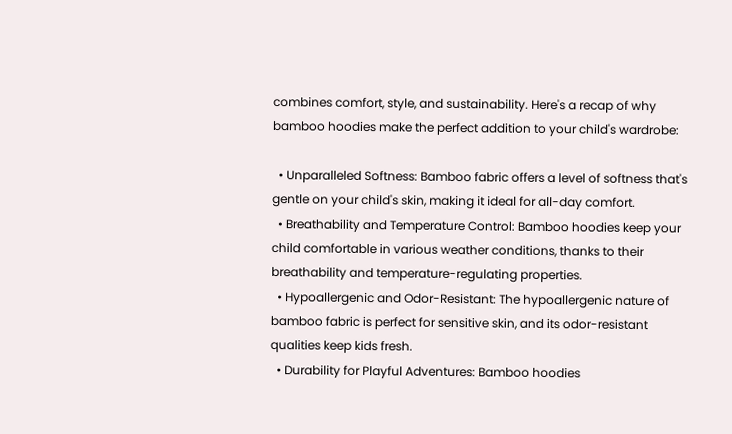combines comfort, style, and sustainability. Here's a recap of why bamboo hoodies make the perfect addition to your child's wardrobe:

  • Unparalleled Softness: Bamboo fabric offers a level of softness that's gentle on your child's skin, making it ideal for all-day comfort.
  • Breathability and Temperature Control: Bamboo hoodies keep your child comfortable in various weather conditions, thanks to their breathability and temperature-regulating properties.
  • Hypoallergenic and Odor-Resistant: The hypoallergenic nature of bamboo fabric is perfect for sensitive skin, and its odor-resistant qualities keep kids fresh.
  • Durability for Playful Adventures: Bamboo hoodies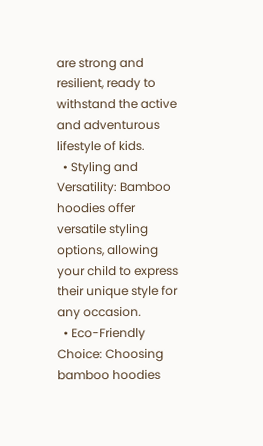are strong and resilient, ready to withstand the active and adventurous lifestyle of kids.
  • Styling and Versatility: Bamboo hoodies offer versatile styling options, allowing your child to express their unique style for any occasion.
  • Eco-Friendly Choice: Choosing bamboo hoodies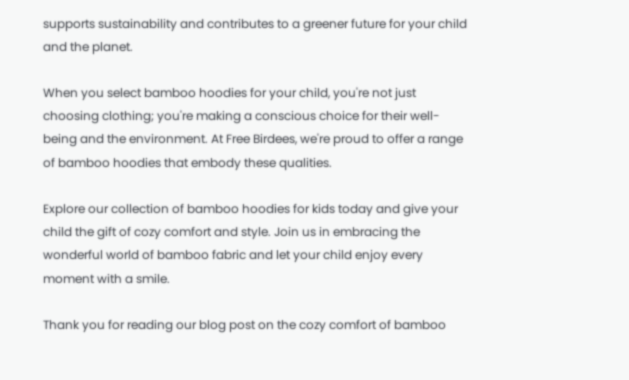supports sustainability and contributes to a greener future for your child and the planet.

When you select bamboo hoodies for your child, you're not just choosing clothing; you're making a conscious choice for their well-being and the environment. At Free Birdees, we're proud to offer a range of bamboo hoodies that embody these qualities.

Explore our collection of bamboo hoodies for kids today and give your child the gift of cozy comfort and style. Join us in embracing the wonderful world of bamboo fabric and let your child enjoy every moment with a smile.

Thank you for reading our blog post on the cozy comfort of bamboo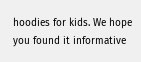hoodies for kids. We hope you found it informative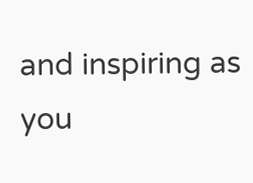and inspiring as you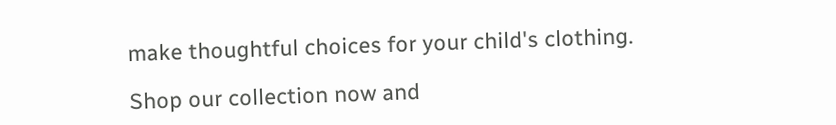make thoughtful choices for your child's clothing.

Shop our collection now and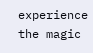experience the magic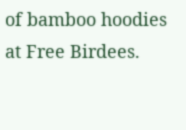of bamboo hoodies at Free Birdees.